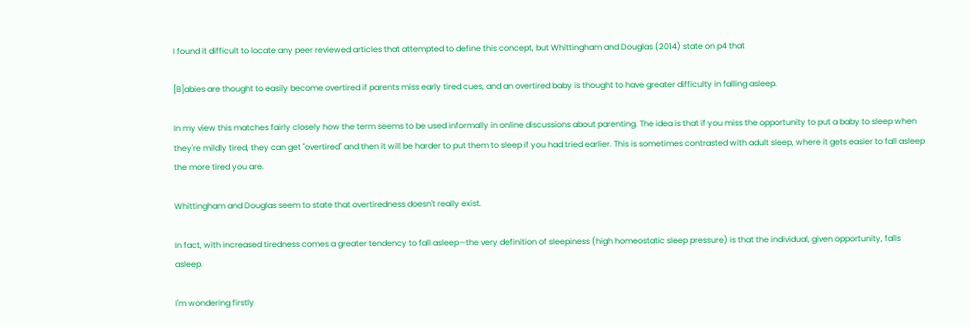I found it difficult to locate any peer reviewed articles that attempted to define this concept, but Whittingham and Douglas (2014) state on p4 that

[B]abies are thought to easily become overtired if parents miss early tired cues, and an overtired baby is thought to have greater difficulty in falling asleep.

In my view this matches fairly closely how the term seems to be used informally in online discussions about parenting. The idea is that if you miss the opportunity to put a baby to sleep when they're mildly tired, they can get "overtired" and then it will be harder to put them to sleep if you had tried earlier. This is sometimes contrasted with adult sleep, where it gets easier to fall asleep the more tired you are.

Whittingham and Douglas seem to state that overtiredness doesn't really exist.

In fact, with increased tiredness comes a greater tendency to fall asleep—the very definition of sleepiness (high homeostatic sleep pressure) is that the individual, given opportunity, falls asleep.

I'm wondering firstly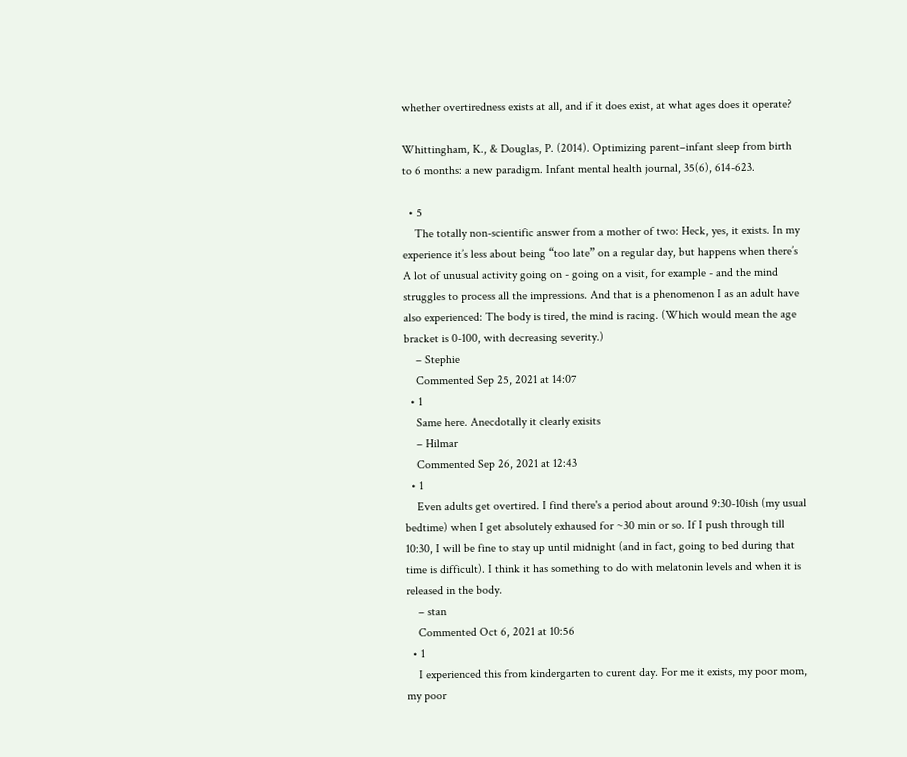whether overtiredness exists at all, and if it does exist, at what ages does it operate?

Whittingham, K., & Douglas, P. (2014). Optimizing parent–infant sleep from birth to 6 months: a new paradigm. Infant mental health journal, 35(6), 614-623.

  • 5
    The totally non-scientific answer from a mother of two: Heck, yes, it exists. In my experience it’s less about being “too late” on a regular day, but happens when there’s A lot of unusual activity going on - going on a visit, for example - and the mind struggles to process all the impressions. And that is a phenomenon I as an adult have also experienced: The body is tired, the mind is racing. (Which would mean the age bracket is 0-100, with decreasing severity.)
    – Stephie
    Commented Sep 25, 2021 at 14:07
  • 1
    Same here. Anecdotally it clearly exisits
    – Hilmar
    Commented Sep 26, 2021 at 12:43
  • 1
    Even adults get overtired. I find there's a period about around 9:30-10ish (my usual bedtime) when I get absolutely exhaused for ~30 min or so. If I push through till 10:30, I will be fine to stay up until midnight (and in fact, going to bed during that time is difficult). I think it has something to do with melatonin levels and when it is released in the body.
    – stan
    Commented Oct 6, 2021 at 10:56
  • 1
    I experienced this from kindergarten to curent day. For me it exists, my poor mom, my poor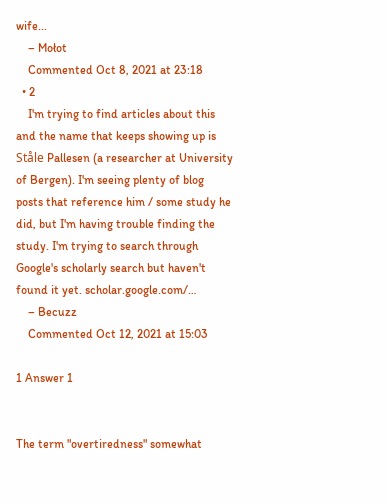wife...
    – Mołot
    Commented Oct 8, 2021 at 23:18
  • 2
    I'm trying to find articles about this and the name that keeps showing up is Ståle Pallesen (a researcher at University of Bergen). I'm seeing plenty of blog posts that reference him / some study he did, but I'm having trouble finding the study. I'm trying to search through Google's scholarly search but haven't found it yet. scholar.google.com/…
    – Becuzz
    Commented Oct 12, 2021 at 15:03

1 Answer 1


The term "overtiredness" somewhat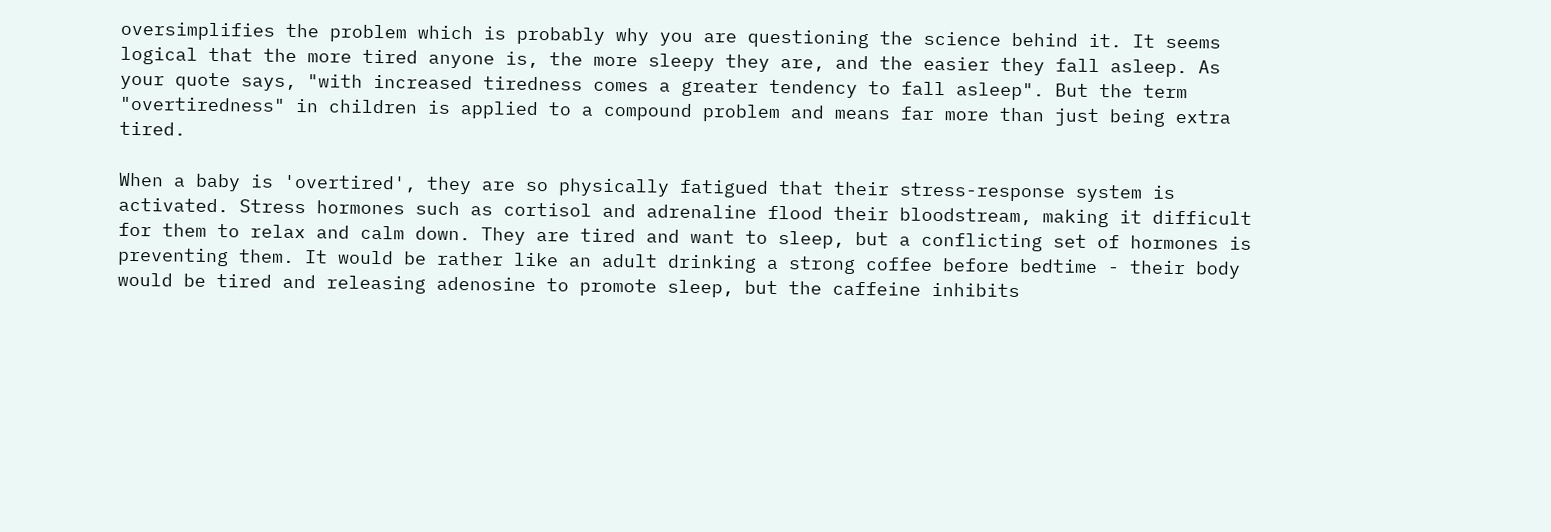oversimplifies the problem which is probably why you are questioning the science behind it. It seems logical that the more tired anyone is, the more sleepy they are, and the easier they fall asleep. As your quote says, "with increased tiredness comes a greater tendency to fall asleep". But the term "overtiredness" in children is applied to a compound problem and means far more than just being extra tired.

When a baby is 'overtired', they are so physically fatigued that their stress-response system is activated. Stress hormones such as cortisol and adrenaline flood their bloodstream, making it difficult for them to relax and calm down. They are tired and want to sleep, but a conflicting set of hormones is preventing them. It would be rather like an adult drinking a strong coffee before bedtime - their body would be tired and releasing adenosine to promote sleep, but the caffeine inhibits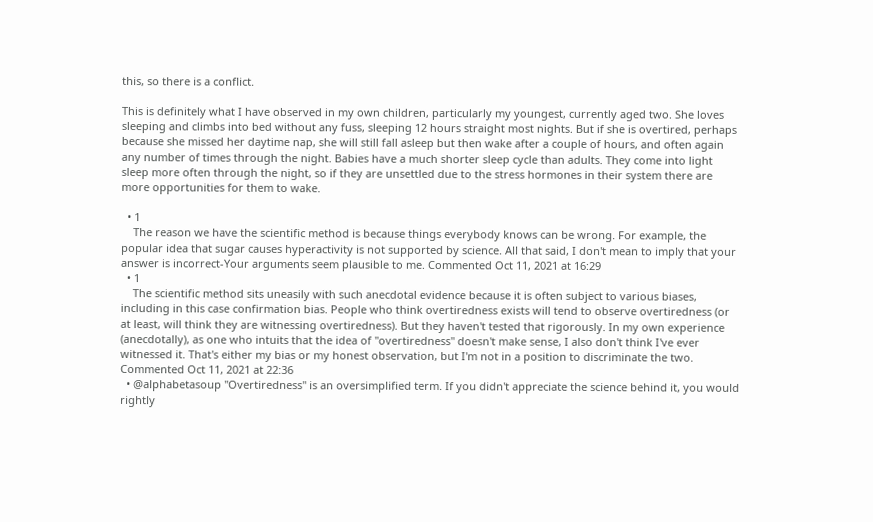this, so there is a conflict.

This is definitely what I have observed in my own children, particularly my youngest, currently aged two. She loves sleeping and climbs into bed without any fuss, sleeping 12 hours straight most nights. But if she is overtired, perhaps because she missed her daytime nap, she will still fall asleep but then wake after a couple of hours, and often again any number of times through the night. Babies have a much shorter sleep cycle than adults. They come into light sleep more often through the night, so if they are unsettled due to the stress hormones in their system there are more opportunities for them to wake.

  • 1
    The reason we have the scientific method is because things everybody knows can be wrong. For example, the popular idea that sugar causes hyperactivity is not supported by science. All that said, I don't mean to imply that your answer is incorrect-Your arguments seem plausible to me. Commented Oct 11, 2021 at 16:29
  • 1
    The scientific method sits uneasily with such anecdotal evidence because it is often subject to various biases, including in this case confirmation bias. People who think overtiredness exists will tend to observe overtiredness (or at least, will think they are witnessing overtiredness). But they haven't tested that rigorously. In my own experience (anecdotally), as one who intuits that the idea of "overtiredness" doesn't make sense, I also don't think I've ever witnessed it. That's either my bias or my honest observation, but I'm not in a position to discriminate the two. Commented Oct 11, 2021 at 22:36
  • @alphabetasoup "Overtiredness" is an oversimplified term. If you didn't appreciate the science behind it, you would rightly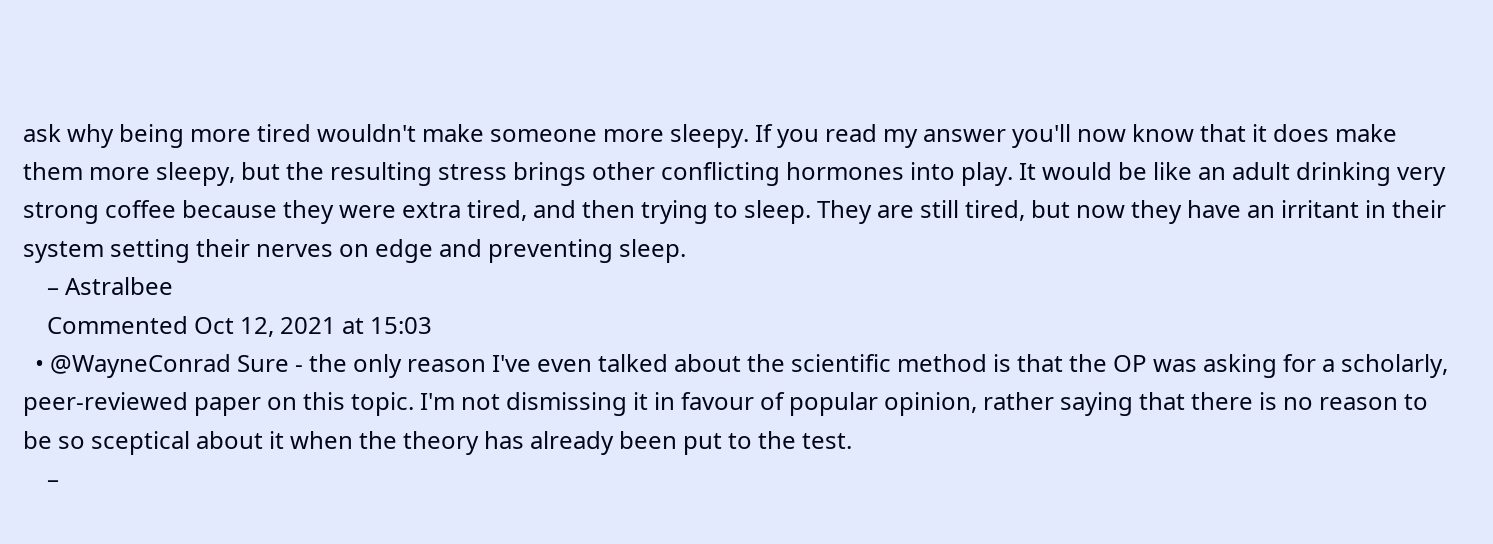ask why being more tired wouldn't make someone more sleepy. If you read my answer you'll now know that it does make them more sleepy, but the resulting stress brings other conflicting hormones into play. It would be like an adult drinking very strong coffee because they were extra tired, and then trying to sleep. They are still tired, but now they have an irritant in their system setting their nerves on edge and preventing sleep.
    – Astralbee
    Commented Oct 12, 2021 at 15:03
  • @WayneConrad Sure - the only reason I've even talked about the scientific method is that the OP was asking for a scholarly, peer-reviewed paper on this topic. I'm not dismissing it in favour of popular opinion, rather saying that there is no reason to be so sceptical about it when the theory has already been put to the test.
    –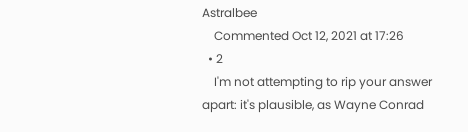Astralbee
    Commented Oct 12, 2021 at 17:26
  • 2
    I'm not attempting to rip your answer apart: it's plausible, as Wayne Conrad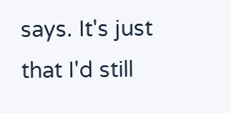says. It's just that I'd still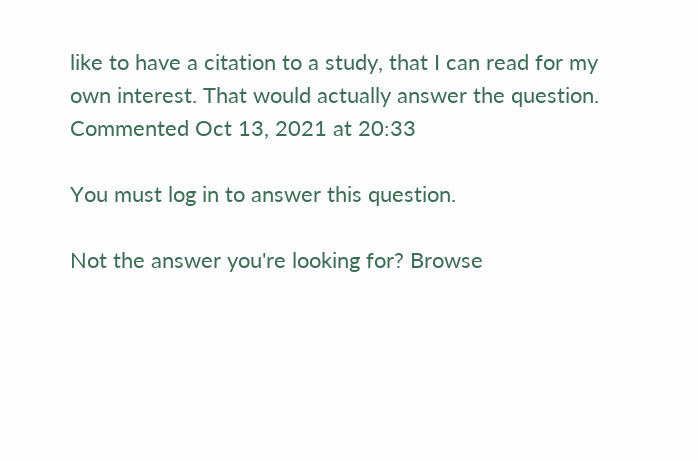like to have a citation to a study, that I can read for my own interest. That would actually answer the question. Commented Oct 13, 2021 at 20:33

You must log in to answer this question.

Not the answer you're looking for? Browse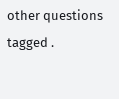other questions tagged .